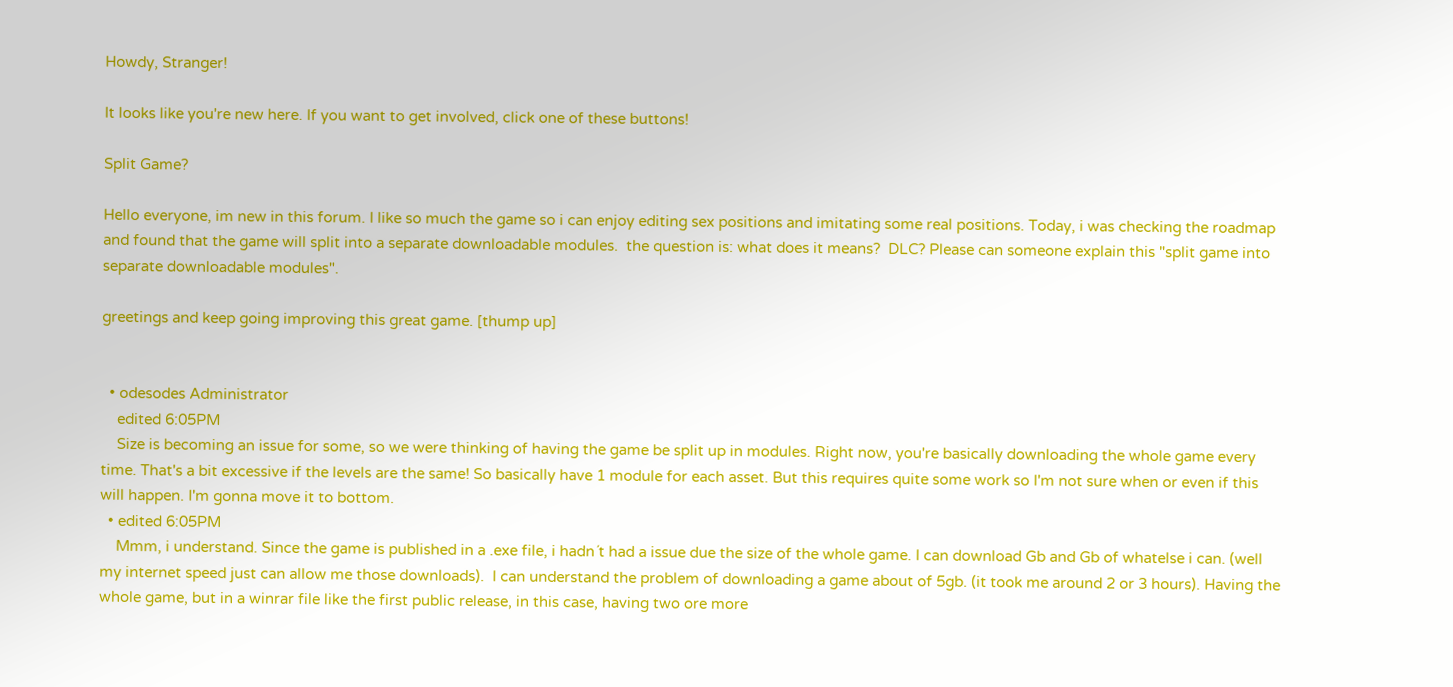Howdy, Stranger!

It looks like you're new here. If you want to get involved, click one of these buttons!

Split Game?

Hello everyone, im new in this forum. I like so much the game so i can enjoy editing sex positions and imitating some real positions. Today, i was checking the roadmap and found that the game will split into a separate downloadable modules.  the question is: what does it means?  DLC? Please can someone explain this "split game into separate downloadable modules".

greetings and keep going improving this great game. [thump up]


  • odesodes Administrator
    edited 6:05PM
    Size is becoming an issue for some, so we were thinking of having the game be split up in modules. Right now, you're basically downloading the whole game every time. That's a bit excessive if the levels are the same! So basically have 1 module for each asset. But this requires quite some work so I'm not sure when or even if this will happen. I'm gonna move it to bottom.
  • edited 6:05PM
    Mmm, i understand. Since the game is published in a .exe file, i hadn´t had a issue due the size of the whole game. I can download Gb and Gb of whatelse i can. (well my internet speed just can allow me those downloads).  I can understand the problem of downloading a game about of 5gb. (it took me around 2 or 3 hours). Having the whole game, but in a winrar file like the first public release, in this case, having two ore more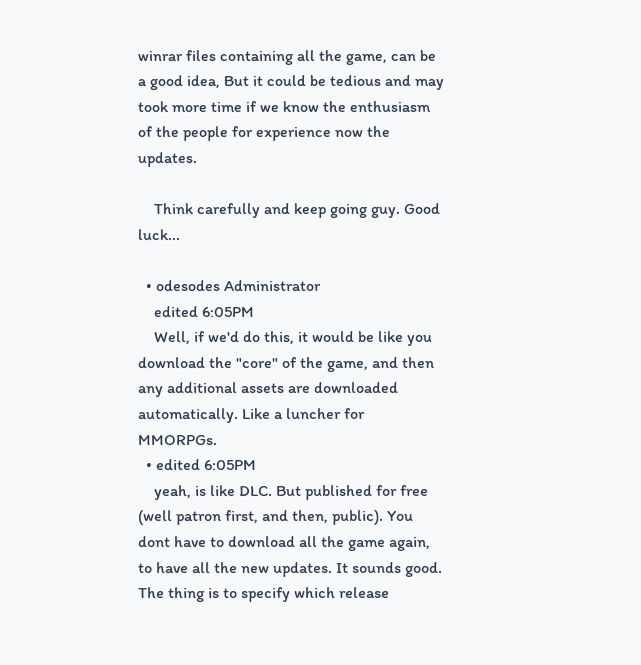winrar files containing all the game, can be a good idea, But it could be tedious and may took more time if we know the enthusiasm of the people for experience now the updates.

    Think carefully and keep going guy. Good luck...

  • odesodes Administrator
    edited 6:05PM
    Well, if we'd do this, it would be like you download the "core" of the game, and then any additional assets are downloaded automatically. Like a luncher for MMORPGs.
  • edited 6:05PM
    yeah, is like DLC. But published for free (well patron first, and then, public). You dont have to download all the game again, to have all the new updates. It sounds good. The thing is to specify which release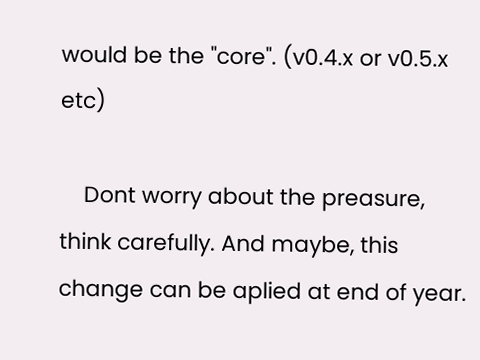would be the "core". (v0.4.x or v0.5.x etc)

    Dont worry about the preasure, think carefully. And maybe, this change can be aplied at end of year.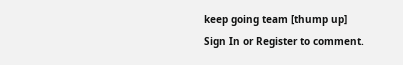keep going team [thump up]
Sign In or Register to comment.